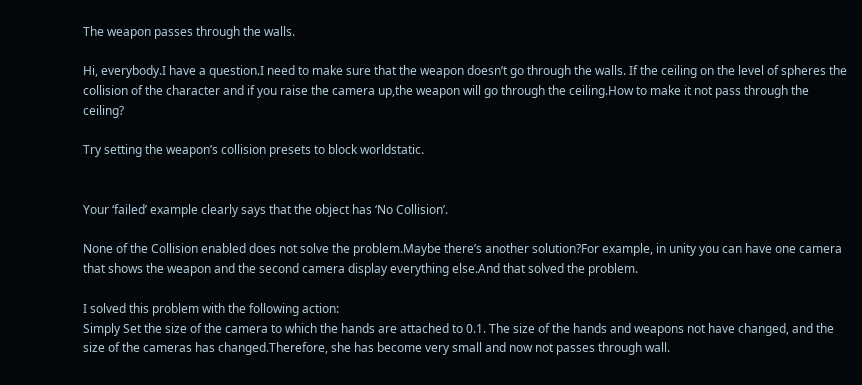The weapon passes through the walls.

Hi, everybody.I have a question.I need to make sure that the weapon doesn’t go through the walls. If the ceiling on the level of spheres the collision of the character and if you raise the camera up,the weapon will go through the ceiling.How to make it not pass through the ceiling?

Try setting the weapon’s collision presets to block worldstatic.


Your ‘failed’ example clearly says that the object has ‘No Collision’.

None of the Collision enabled does not solve the problem.Maybe there’s another solution?For example, in unity you can have one camera that shows the weapon and the second camera display everything else.And that solved the problem.

I solved this problem with the following action:
Simply Set the size of the camera to which the hands are attached to 0.1. The size of the hands and weapons not have changed, and the size of the cameras has changed.Therefore, she has become very small and now not passes through wall.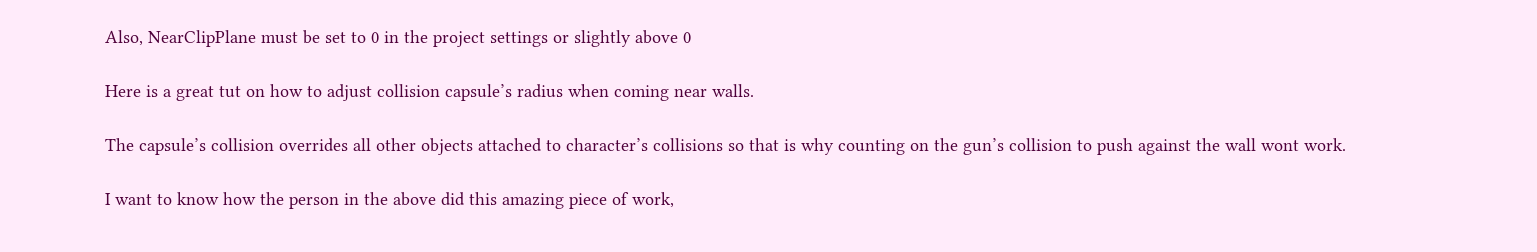Also, NearClipPlane must be set to 0 in the project settings or slightly above 0

Here is a great tut on how to adjust collision capsule’s radius when coming near walls.

The capsule’s collision overrides all other objects attached to character’s collisions so that is why counting on the gun’s collision to push against the wall wont work.

I want to know how the person in the above did this amazing piece of work,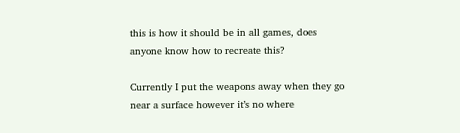this is how it should be in all games, does anyone know how to recreate this?

Currently I put the weapons away when they go near a surface however it’s no where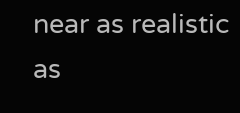near as realistic as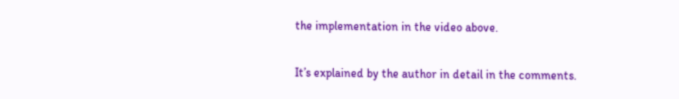the implementation in the video above.

It’s explained by the author in detail in the comments.